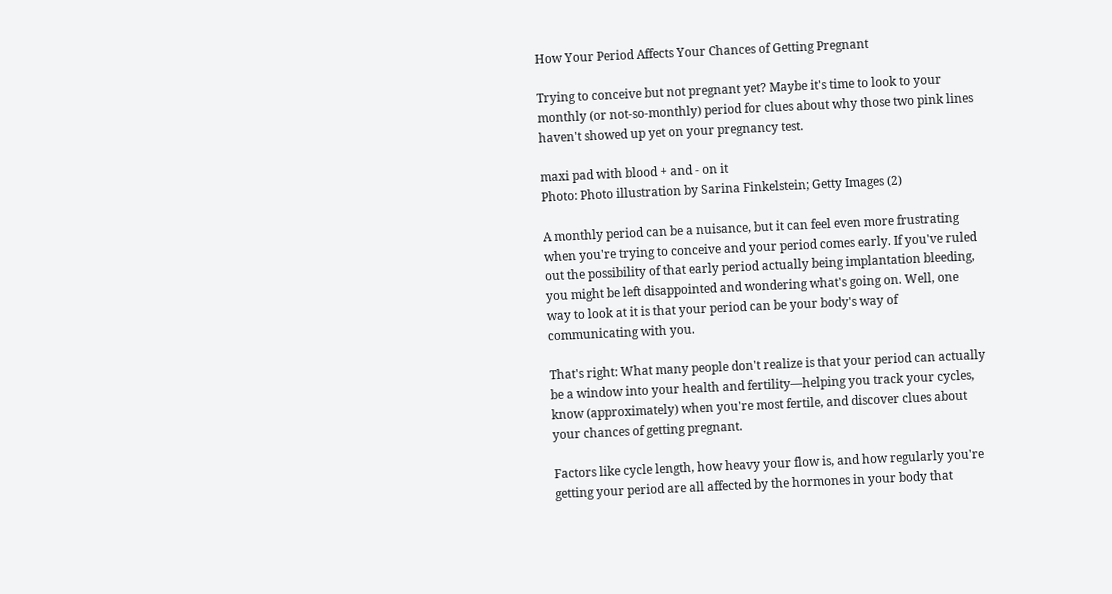How Your Period Affects Your Chances of Getting Pregnant

Trying to conceive but not pregnant yet? Maybe it's time to look to your monthly (or not-so-monthly) period for clues about why those two pink lines haven't showed up yet on your pregnancy test.

maxi pad with blood + and - on it
Photo: Photo illustration by Sarina Finkelstein; Getty Images (2)

A monthly period can be a nuisance, but it can feel even more frustrating when you're trying to conceive and your period comes early. If you've ruled out the possibility of that early period actually being implantation bleeding, you might be left disappointed and wondering what's going on. Well, one way to look at it is that your period can be your body's way of communicating with you.

That's right: What many people don't realize is that your period can actually be a window into your health and fertility—helping you track your cycles, know (approximately) when you're most fertile, and discover clues about your chances of getting pregnant.

Factors like cycle length, how heavy your flow is, and how regularly you're getting your period are all affected by the hormones in your body that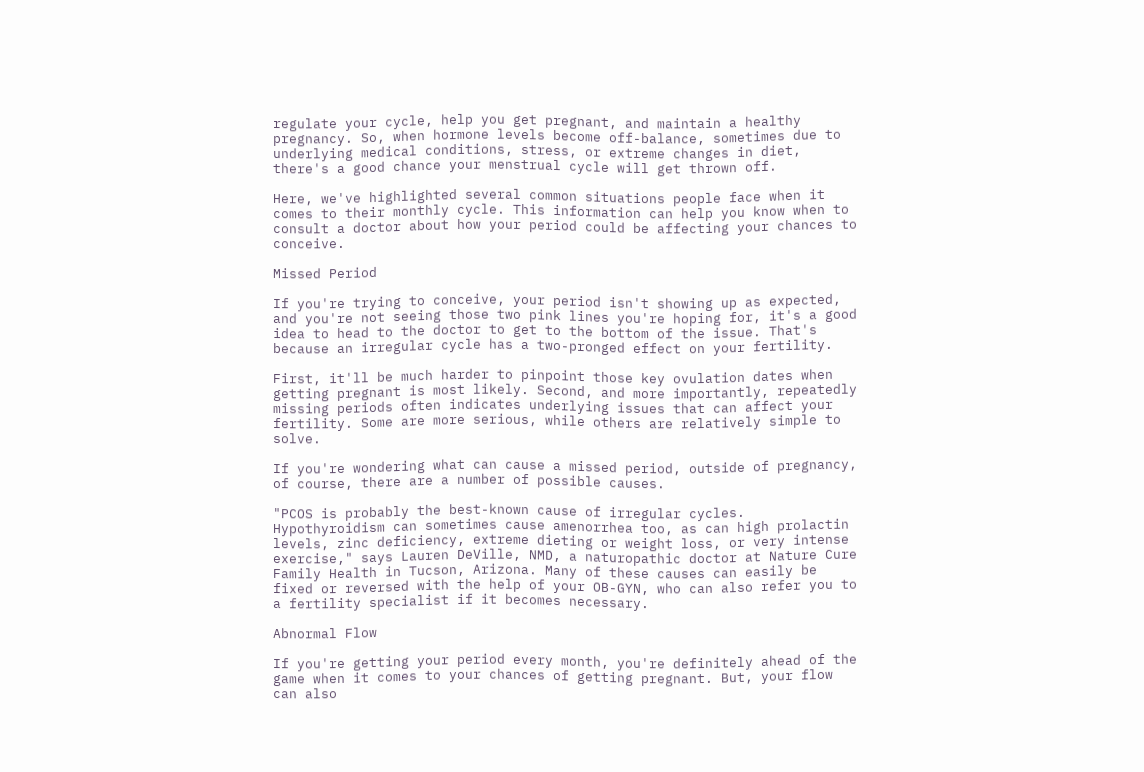regulate your cycle, help you get pregnant, and maintain a healthy pregnancy. So, when hormone levels become off-balance, sometimes due to underlying medical conditions, stress, or extreme changes in diet, there's a good chance your menstrual cycle will get thrown off.

Here, we've highlighted several common situations people face when it comes to their monthly cycle. This information can help you know when to consult a doctor about how your period could be affecting your chances to conceive.

Missed Period

If you're trying to conceive, your period isn't showing up as expected, and you're not seeing those two pink lines you're hoping for, it's a good idea to head to the doctor to get to the bottom of the issue. That's because an irregular cycle has a two-pronged effect on your fertility.

First, it'll be much harder to pinpoint those key ovulation dates when getting pregnant is most likely. Second, and more importantly, repeatedly missing periods often indicates underlying issues that can affect your fertility. Some are more serious, while others are relatively simple to solve.

If you're wondering what can cause a missed period, outside of pregnancy, of course, there are a number of possible causes.

"PCOS is probably the best-known cause of irregular cycles. Hypothyroidism can sometimes cause amenorrhea too, as can high prolactin levels, zinc deficiency, extreme dieting or weight loss, or very intense exercise," says Lauren DeVille, NMD, a naturopathic doctor at Nature Cure Family Health in Tucson, Arizona. Many of these causes can easily be fixed or reversed with the help of your OB-GYN, who can also refer you to a fertility specialist if it becomes necessary.

Abnormal Flow

If you're getting your period every month, you're definitely ahead of the game when it comes to your chances of getting pregnant. But, your flow can also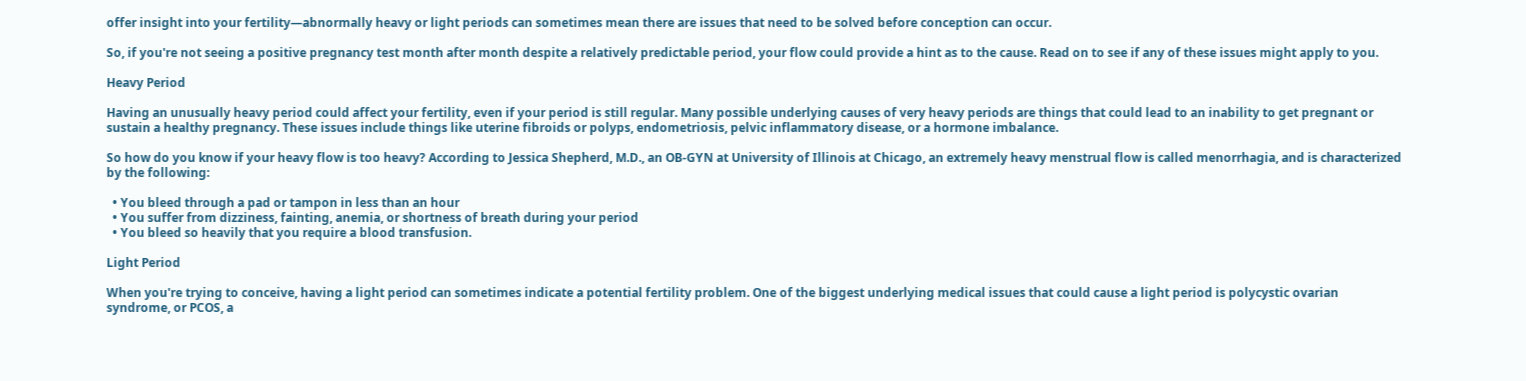offer insight into your fertility—abnormally heavy or light periods can sometimes mean there are issues that need to be solved before conception can occur.

So, if you're not seeing a positive pregnancy test month after month despite a relatively predictable period, your flow could provide a hint as to the cause. Read on to see if any of these issues might apply to you.

Heavy Period

Having an unusually heavy period could affect your fertility, even if your period is still regular. Many possible underlying causes of very heavy periods are things that could lead to an inability to get pregnant or sustain a healthy pregnancy. These issues include things like uterine fibroids or polyps, endometriosis, pelvic inflammatory disease, or a hormone imbalance.

So how do you know if your heavy flow is too heavy? According to Jessica Shepherd, M.D., an OB-GYN at University of Illinois at Chicago, an extremely heavy menstrual flow is called menorrhagia, and is characterized by the following:

  • You bleed through a pad or tampon in less than an hour
  • You suffer from dizziness, fainting, anemia, or shortness of breath during your period
  • You bleed so heavily that you require a blood transfusion.

Light Period

When you're trying to conceive, having a light period can sometimes indicate a potential fertility problem. One of the biggest underlying medical issues that could cause a light period is polycystic ovarian syndrome, or PCOS, a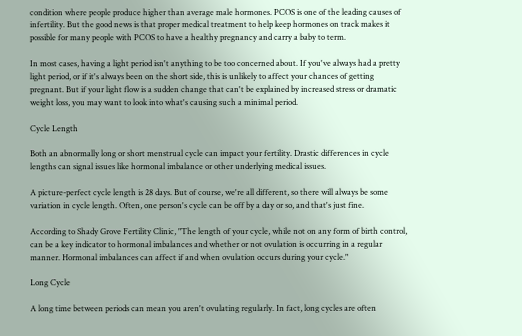condition where people produce higher than average male hormones. PCOS is one of the leading causes of infertility. But the good news is that proper medical treatment to help keep hormones on track makes it possible for many people with PCOS to have a healthy pregnancy and carry a baby to term.

In most cases, having a light period isn't anything to be too concerned about. If you've always had a pretty light period, or if it's always been on the short side, this is unlikely to affect your chances of getting pregnant. But if your light flow is a sudden change that can't be explained by increased stress or dramatic weight loss, you may want to look into what's causing such a minimal period.

Cycle Length

Both an abnormally long or short menstrual cycle can impact your fertility. Drastic differences in cycle lengths can signal issues like hormonal imbalance or other underlying medical issues.

A picture-perfect cycle length is 28 days. But of course, we're all different, so there will always be some variation in cycle length. Often, one person's cycle can be off by a day or so, and that's just fine.

According to Shady Grove Fertility Clinic, "The length of your cycle, while not on any form of birth control, can be a key indicator to hormonal imbalances and whether or not ovulation is occurring in a regular manner. Hormonal imbalances can affect if and when ovulation occurs during your cycle."

Long Cycle

A long time between periods can mean you aren't ovulating regularly. In fact, long cycles are often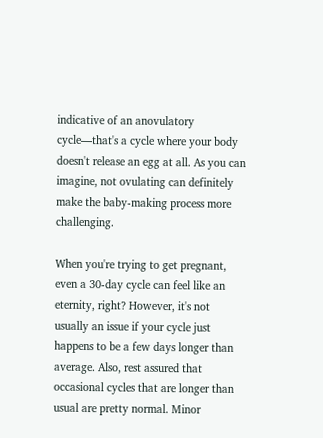indicative of an anovulatory cycle—that's a cycle where your body doesn't release an egg at all. As you can imagine, not ovulating can definitely make the baby-making process more challenging.

When you're trying to get pregnant, even a 30-day cycle can feel like an eternity, right? However, it's not usually an issue if your cycle just happens to be a few days longer than average. Also, rest assured that occasional cycles that are longer than usual are pretty normal. Minor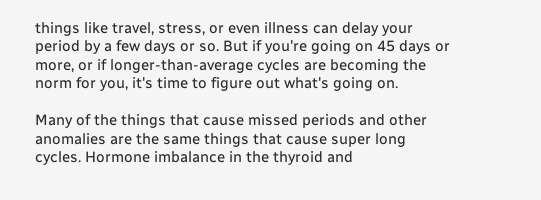things like travel, stress, or even illness can delay your period by a few days or so. But if you're going on 45 days or more, or if longer-than-average cycles are becoming the norm for you, it's time to figure out what's going on.

Many of the things that cause missed periods and other anomalies are the same things that cause super long cycles. Hormone imbalance in the thyroid and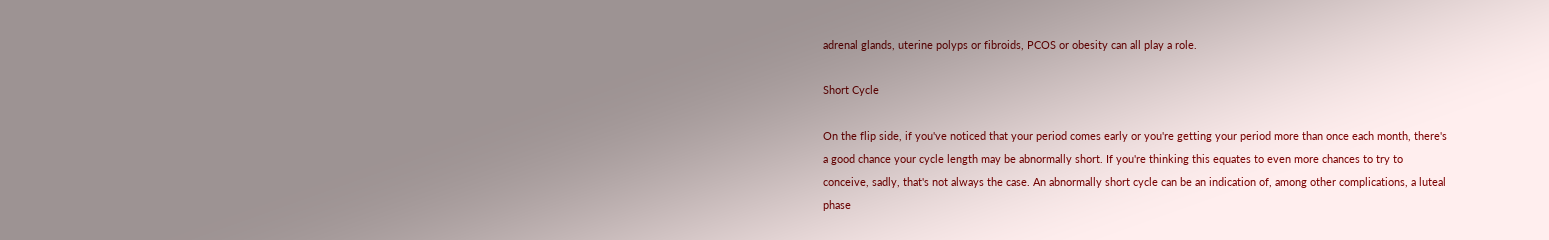adrenal glands, uterine polyps or fibroids, PCOS or obesity can all play a role.

Short Cycle

On the flip side, if you've noticed that your period comes early or you're getting your period more than once each month, there's a good chance your cycle length may be abnormally short. If you're thinking this equates to even more chances to try to conceive, sadly, that's not always the case. An abnormally short cycle can be an indication of, among other complications, a luteal phase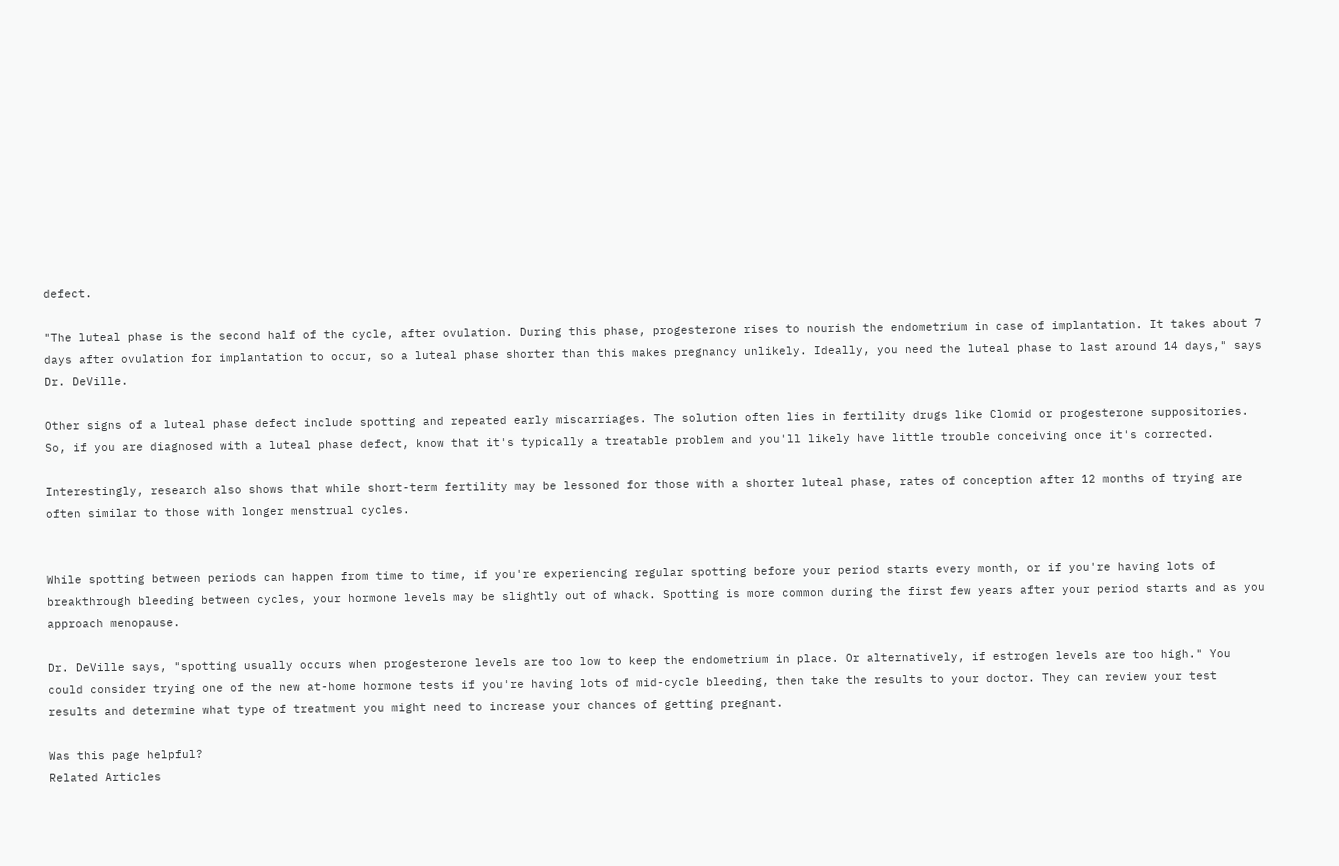defect.

"The luteal phase is the second half of the cycle, after ovulation. During this phase, progesterone rises to nourish the endometrium in case of implantation. It takes about 7 days after ovulation for implantation to occur, so a luteal phase shorter than this makes pregnancy unlikely. Ideally, you need the luteal phase to last around 14 days," says Dr. DeVille.

Other signs of a luteal phase defect include spotting and repeated early miscarriages. The solution often lies in fertility drugs like Clomid or progesterone suppositories. So, if you are diagnosed with a luteal phase defect, know that it's typically a treatable problem and you'll likely have little trouble conceiving once it's corrected.

Interestingly, research also shows that while short-term fertility may be lessoned for those with a shorter luteal phase, rates of conception after 12 months of trying are often similar to those with longer menstrual cycles.


While spotting between periods can happen from time to time, if you're experiencing regular spotting before your period starts every month, or if you're having lots of breakthrough bleeding between cycles, your hormone levels may be slightly out of whack. Spotting is more common during the first few years after your period starts and as you approach menopause.

Dr. DeVille says, "spotting usually occurs when progesterone levels are too low to keep the endometrium in place. Or alternatively, if estrogen levels are too high." You could consider trying one of the new at-home hormone tests if you're having lots of mid-cycle bleeding, then take the results to your doctor. They can review your test results and determine what type of treatment you might need to increase your chances of getting pregnant.

Was this page helpful?
Related Articles